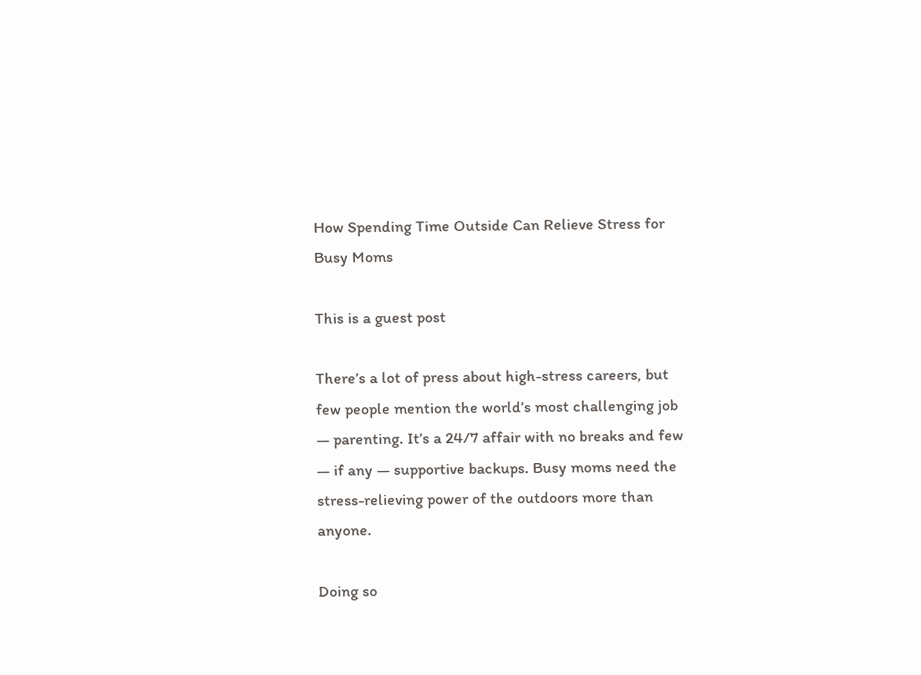How Spending Time Outside Can Relieve Stress for Busy Moms

This is a guest post

There’s a lot of press about high-stress careers, but few people mention the world’s most challenging job — parenting. It’s a 24/7 affair with no breaks and few — if any — supportive backups. Busy moms need the stress-relieving power of the outdoors more than anyone.

Doing so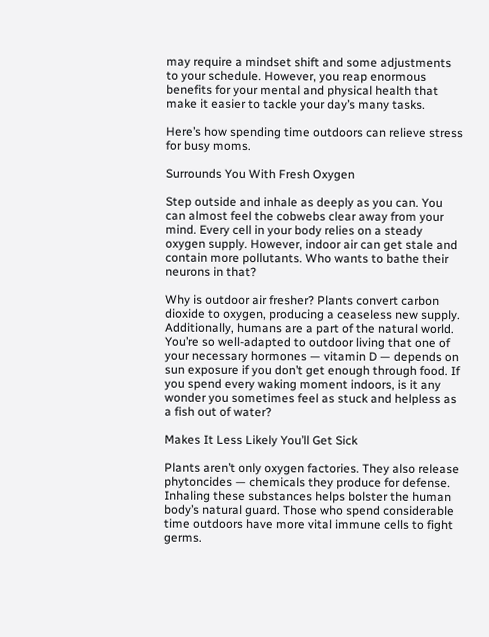may require a mindset shift and some adjustments to your schedule. However, you reap enormous benefits for your mental and physical health that make it easier to tackle your day’s many tasks.

Here’s how spending time outdoors can relieve stress for busy moms.

Surrounds You With Fresh Oxygen

Step outside and inhale as deeply as you can. You can almost feel the cobwebs clear away from your mind. Every cell in your body relies on a steady oxygen supply. However, indoor air can get stale and contain more pollutants. Who wants to bathe their neurons in that?

Why is outdoor air fresher? Plants convert carbon dioxide to oxygen, producing a ceaseless new supply. Additionally, humans are a part of the natural world. You’re so well-adapted to outdoor living that one of your necessary hormones — vitamin D — depends on sun exposure if you don’t get enough through food. If you spend every waking moment indoors, is it any wonder you sometimes feel as stuck and helpless as a fish out of water?

Makes It Less Likely You’ll Get Sick

Plants aren’t only oxygen factories. They also release phytoncides — chemicals they produce for defense. Inhaling these substances helps bolster the human body’s natural guard. Those who spend considerable time outdoors have more vital immune cells to fight germs.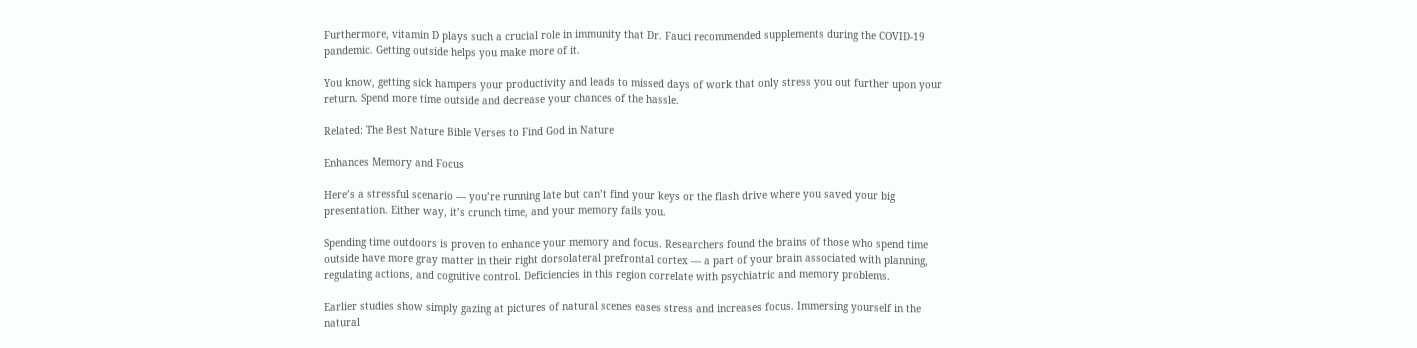Furthermore, vitamin D plays such a crucial role in immunity that Dr. Fauci recommended supplements during the COVID-19 pandemic. Getting outside helps you make more of it.

You know, getting sick hampers your productivity and leads to missed days of work that only stress you out further upon your return. Spend more time outside and decrease your chances of the hassle.

Related: The Best Nature Bible Verses to Find God in Nature

Enhances Memory and Focus

Here’s a stressful scenario — you’re running late but can’t find your keys or the flash drive where you saved your big presentation. Either way, it’s crunch time, and your memory fails you.

Spending time outdoors is proven to enhance your memory and focus. Researchers found the brains of those who spend time outside have more gray matter in their right dorsolateral prefrontal cortex — a part of your brain associated with planning, regulating actions, and cognitive control. Deficiencies in this region correlate with psychiatric and memory problems.

Earlier studies show simply gazing at pictures of natural scenes eases stress and increases focus. Immersing yourself in the natural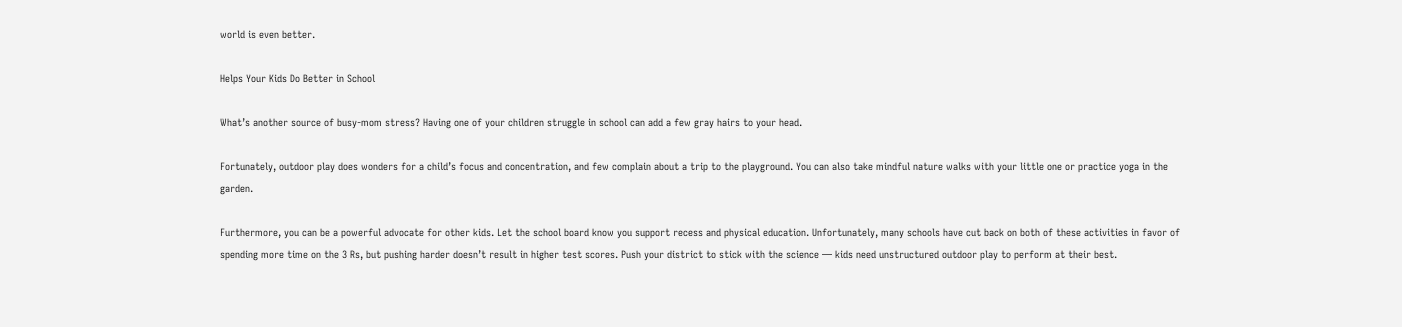world is even better.

Helps Your Kids Do Better in School

What’s another source of busy-mom stress? Having one of your children struggle in school can add a few gray hairs to your head.

Fortunately, outdoor play does wonders for a child’s focus and concentration, and few complain about a trip to the playground. You can also take mindful nature walks with your little one or practice yoga in the garden.

Furthermore, you can be a powerful advocate for other kids. Let the school board know you support recess and physical education. Unfortunately, many schools have cut back on both of these activities in favor of spending more time on the 3 Rs, but pushing harder doesn’t result in higher test scores. Push your district to stick with the science — kids need unstructured outdoor play to perform at their best.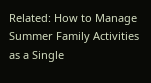Related: How to Manage Summer Family Activities as a Single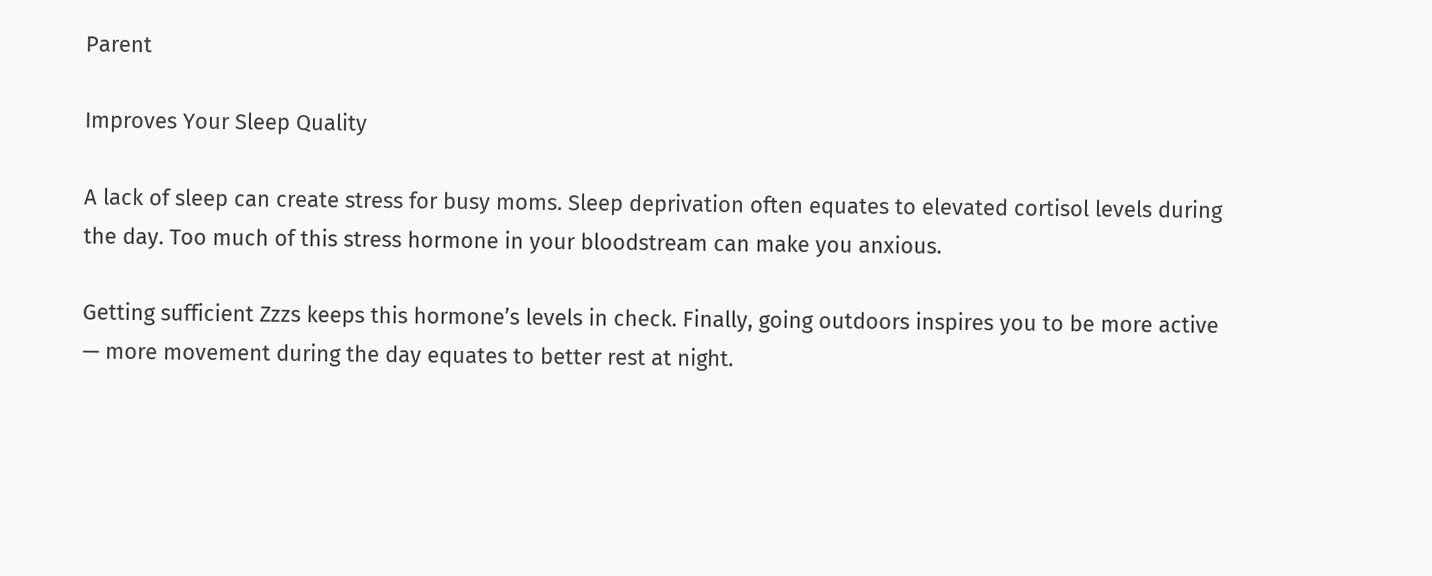Parent

Improves Your Sleep Quality

A lack of sleep can create stress for busy moms. Sleep deprivation often equates to elevated cortisol levels during the day. Too much of this stress hormone in your bloodstream can make you anxious.

Getting sufficient Zzzs keeps this hormone’s levels in check. Finally, going outdoors inspires you to be more active — more movement during the day equates to better rest at night.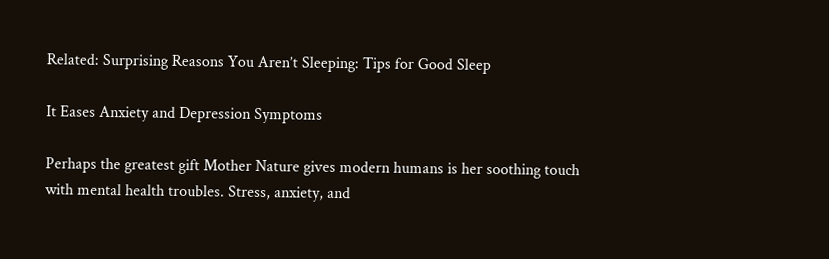Related: Surprising Reasons You Aren’t Sleeping: Tips for Good Sleep

It Eases Anxiety and Depression Symptoms

Perhaps the greatest gift Mother Nature gives modern humans is her soothing touch with mental health troubles. Stress, anxiety, and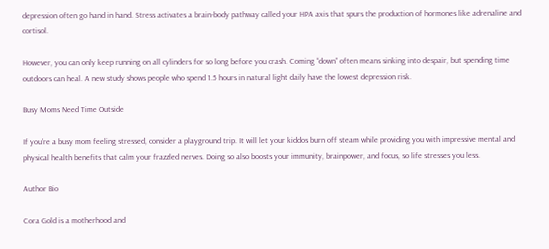depression often go hand in hand. Stress activates a brain-body pathway called your HPA axis that spurs the production of hormones like adrenaline and cortisol.

However, you can only keep running on all cylinders for so long before you crash. Coming “down” often means sinking into despair, but spending time outdoors can heal. A new study shows people who spend 1.5 hours in natural light daily have the lowest depression risk.

Busy Moms Need Time Outside

If you’re a busy mom feeling stressed, consider a playground trip. It will let your kiddos burn off steam while providing you with impressive mental and physical health benefits that calm your frazzled nerves. Doing so also boosts your immunity, brainpower, and focus, so life stresses you less.

Author Bio

Cora Gold is a motherhood and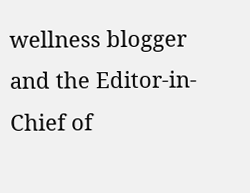wellness blogger and the Editor-in-Chief of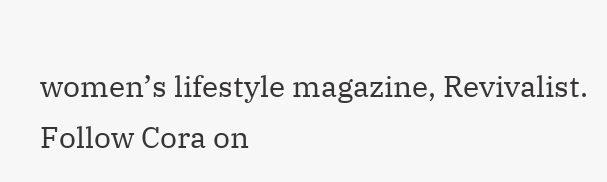women’s lifestyle magazine, Revivalist. Follow Cora on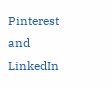Pinterest and LinkedIn